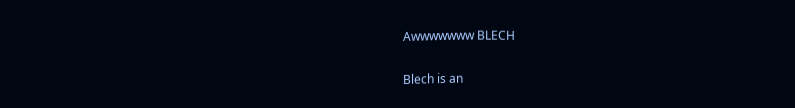Awwwwwww BLECH

Blech is an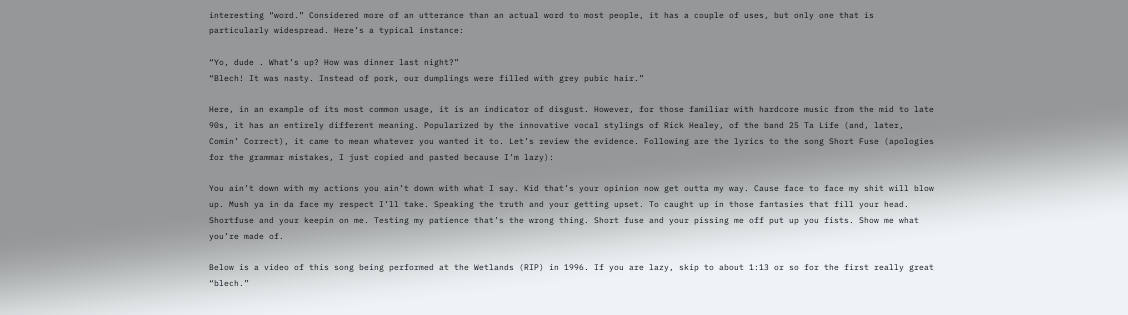interesting “word.” Considered more of an utterance than an actual word to most people, it has a couple of uses, but only one that is particularly widespread. Here’s a typical instance:

“Yo, dude . What’s up? How was dinner last night?”
“Blech! It was nasty. Instead of pork, our dumplings were filled with grey pubic hair.”

Here, in an example of its most common usage, it is an indicator of disgust. However, for those familiar with hardcore music from the mid to late 90s, it has an entirely different meaning. Popularized by the innovative vocal stylings of Rick Healey, of the band 25 Ta Life (and, later, Comin’ Correct), it came to mean whatever you wanted it to. Let’s review the evidence. Following are the lyrics to the song Short Fuse (apologies for the grammar mistakes, I just copied and pasted because I’m lazy):

You ain’t down with my actions you ain’t down with what I say. Kid that’s your opinion now get outta my way. Cause face to face my shit will blow up. Mush ya in da face my respect I’ll take. Speaking the truth and your getting upset. To caught up in those fantasies that fill your head. Shortfuse and your keepin on me. Testing my patience that’s the wrong thing. Short fuse and your pissing me off put up you fists. Show me what you’re made of.

Below is a video of this song being performed at the Wetlands (RIP) in 1996. If you are lazy, skip to about 1:13 or so for the first really great “blech.”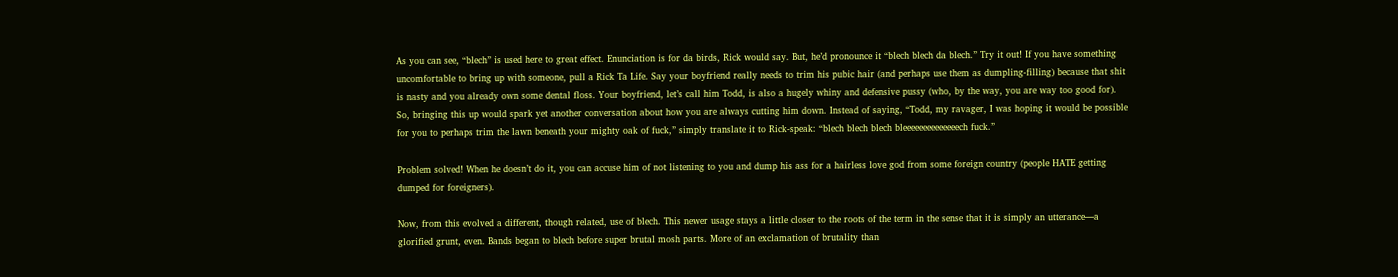As you can see, “blech” is used here to great effect. Enunciation is for da birds, Rick would say. But, he’d pronounce it “blech blech da blech.” Try it out! If you have something uncomfortable to bring up with someone, pull a Rick Ta Life. Say your boyfriend really needs to trim his pubic hair (and perhaps use them as dumpling-filling) because that shit is nasty and you already own some dental floss. Your boyfriend, let’s call him Todd, is also a hugely whiny and defensive pussy (who, by the way, you are way too good for). So, bringing this up would spark yet another conversation about how you are always cutting him down. Instead of saying, “Todd, my ravager, I was hoping it would be possible for you to perhaps trim the lawn beneath your mighty oak of fuck,” simply translate it to Rick-speak: “blech blech blech bleeeeeeeeeeeeeech fuck.”

Problem solved! When he doesn’t do it, you can accuse him of not listening to you and dump his ass for a hairless love god from some foreign country (people HATE getting dumped for foreigners).

Now, from this evolved a different, though related, use of blech. This newer usage stays a little closer to the roots of the term in the sense that it is simply an utterance—a glorified grunt, even. Bands began to blech before super brutal mosh parts. More of an exclamation of brutality than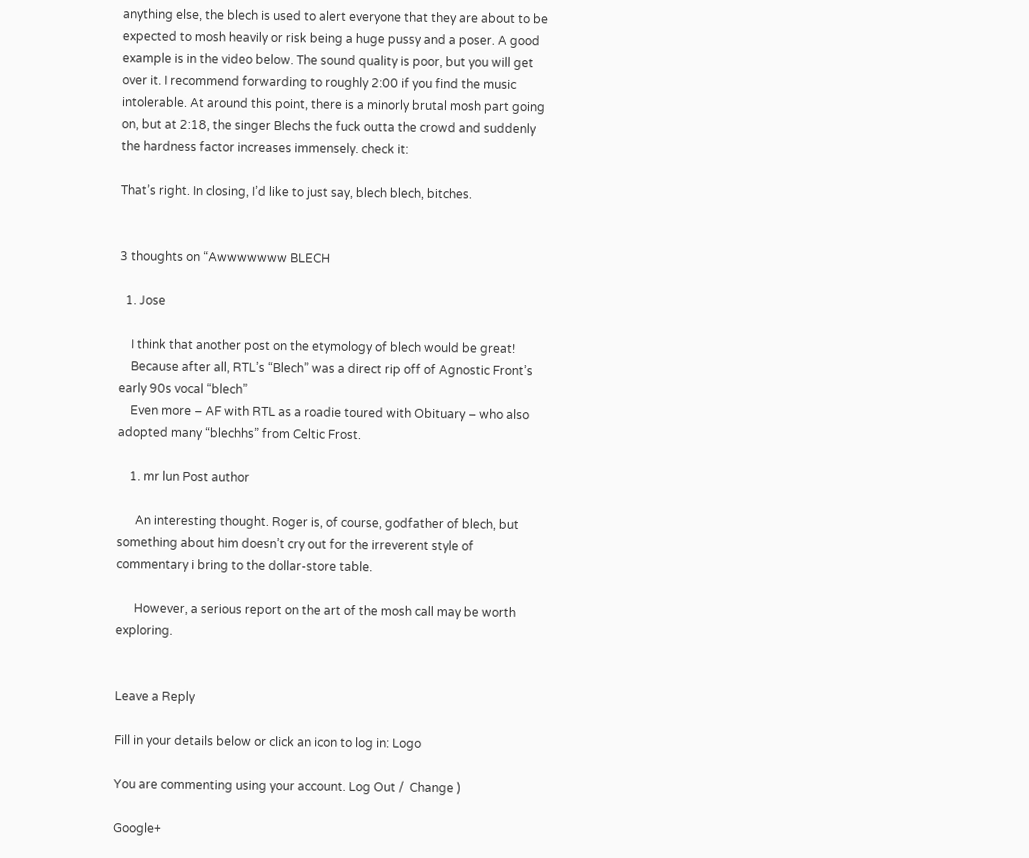anything else, the blech is used to alert everyone that they are about to be expected to mosh heavily or risk being a huge pussy and a poser. A good example is in the video below. The sound quality is poor, but you will get over it. I recommend forwarding to roughly 2:00 if you find the music intolerable. At around this point, there is a minorly brutal mosh part going on, but at 2:18, the singer Blechs the fuck outta the crowd and suddenly the hardness factor increases immensely. check it:

That’s right. In closing, I’d like to just say, blech blech, bitches.


3 thoughts on “Awwwwwww BLECH

  1. Jose

    I think that another post on the etymology of blech would be great!
    Because after all, RTL’s “Blech” was a direct rip off of Agnostic Front’s early 90s vocal “blech”
    Even more – AF with RTL as a roadie toured with Obituary – who also adopted many “blechhs” from Celtic Frost.

    1. mr lun Post author

      An interesting thought. Roger is, of course, godfather of blech, but something about him doesn’t cry out for the irreverent style of commentary i bring to the dollar-store table.

      However, a serious report on the art of the mosh call may be worth exploring.


Leave a Reply

Fill in your details below or click an icon to log in: Logo

You are commenting using your account. Log Out /  Change )

Google+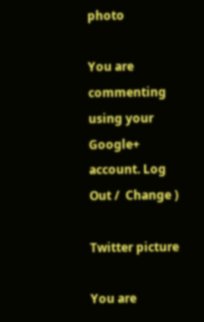photo

You are commenting using your Google+ account. Log Out /  Change )

Twitter picture

You are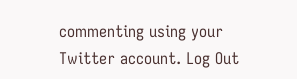commenting using your Twitter account. Log Out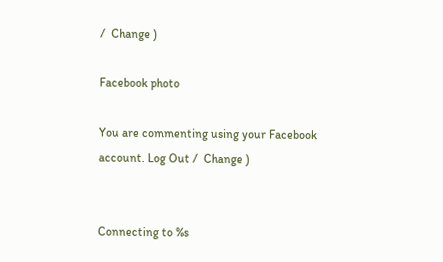/  Change )

Facebook photo

You are commenting using your Facebook account. Log Out /  Change )


Connecting to %s